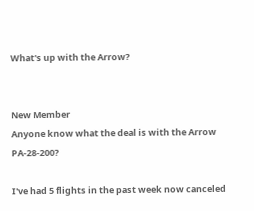What's up with the Arrow?


New Member
Anyone know what the deal is with the Arrow PA-28-200?

I've had 5 flights in the past week now canceled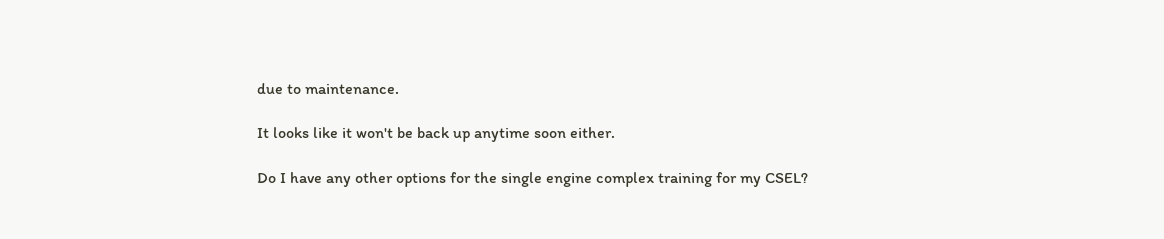due to maintenance.

It looks like it won't be back up anytime soon either.

Do I have any other options for the single engine complex training for my CSEL?